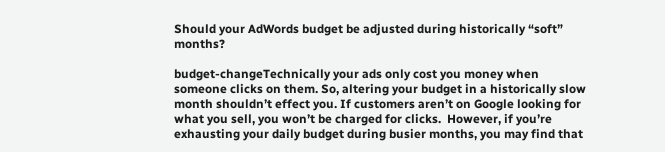Should your AdWords budget be adjusted during historically “soft” months?

budget-changeTechnically your ads only cost you money when someone clicks on them. So, altering your budget in a historically slow month shouldn’t effect you. If customers aren’t on Google looking for what you sell, you won’t be charged for clicks.  However, if you’re exhausting your daily budget during busier months, you may find that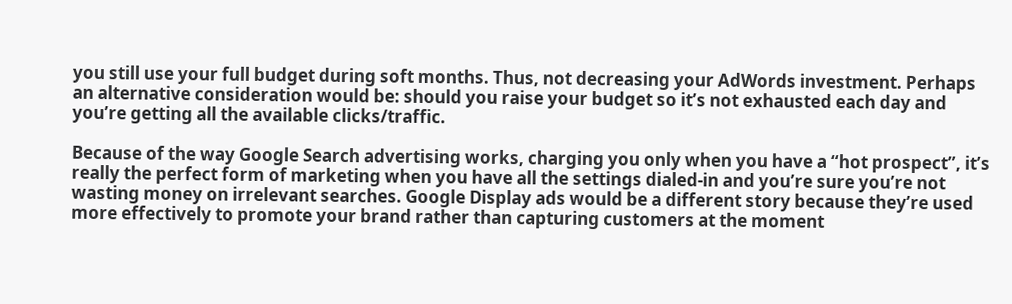you still use your full budget during soft months. Thus, not decreasing your AdWords investment. Perhaps an alternative consideration would be: should you raise your budget so it’s not exhausted each day and you’re getting all the available clicks/traffic.

Because of the way Google Search advertising works, charging you only when you have a “hot prospect”, it’s really the perfect form of marketing when you have all the settings dialed-in and you’re sure you’re not wasting money on irrelevant searches. Google Display ads would be a different story because they’re used more effectively to promote your brand rather than capturing customers at the moment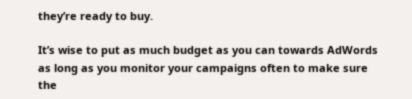they’re ready to buy.

It’s wise to put as much budget as you can towards AdWords as long as you monitor your campaigns often to make sure the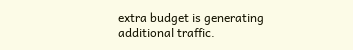extra budget is generating additional traffic.